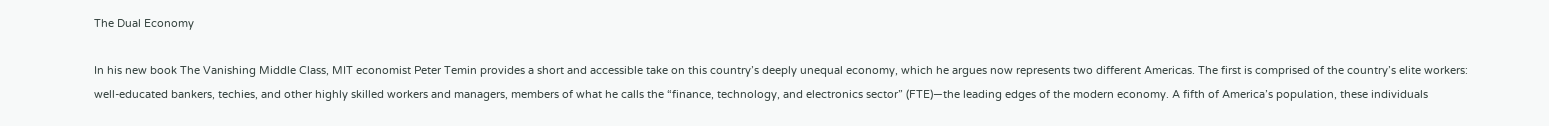The Dual Economy

In his new book The Vanishing Middle Class, MIT economist Peter Temin provides a short and accessible take on this country’s deeply unequal economy, which he argues now represents two different Americas. The first is comprised of the country’s elite workers: well-educated bankers, techies, and other highly skilled workers and managers, members of what he calls the “finance, technology, and electronics sector” (FTE)—the leading edges of the modern economy. A fifth of America’s population, these individuals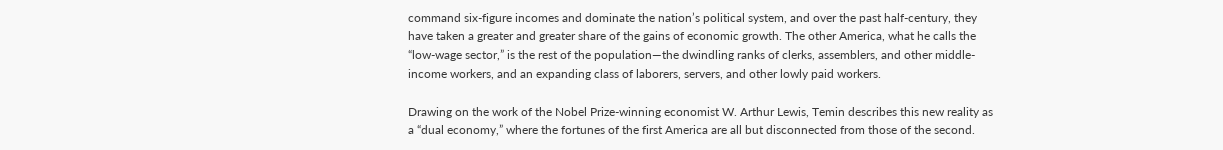command six-figure incomes and dominate the nation’s political system, and over the past half-century, they have taken a greater and greater share of the gains of economic growth. The other America, what he calls the “low-wage sector,” is the rest of the population—the dwindling ranks of clerks, assemblers, and other middle-income workers, and an expanding class of laborers, servers, and other lowly paid workers.

Drawing on the work of the Nobel Prize-winning economist W. Arthur Lewis, Temin describes this new reality as a “dual economy,” where the fortunes of the first America are all but disconnected from those of the second.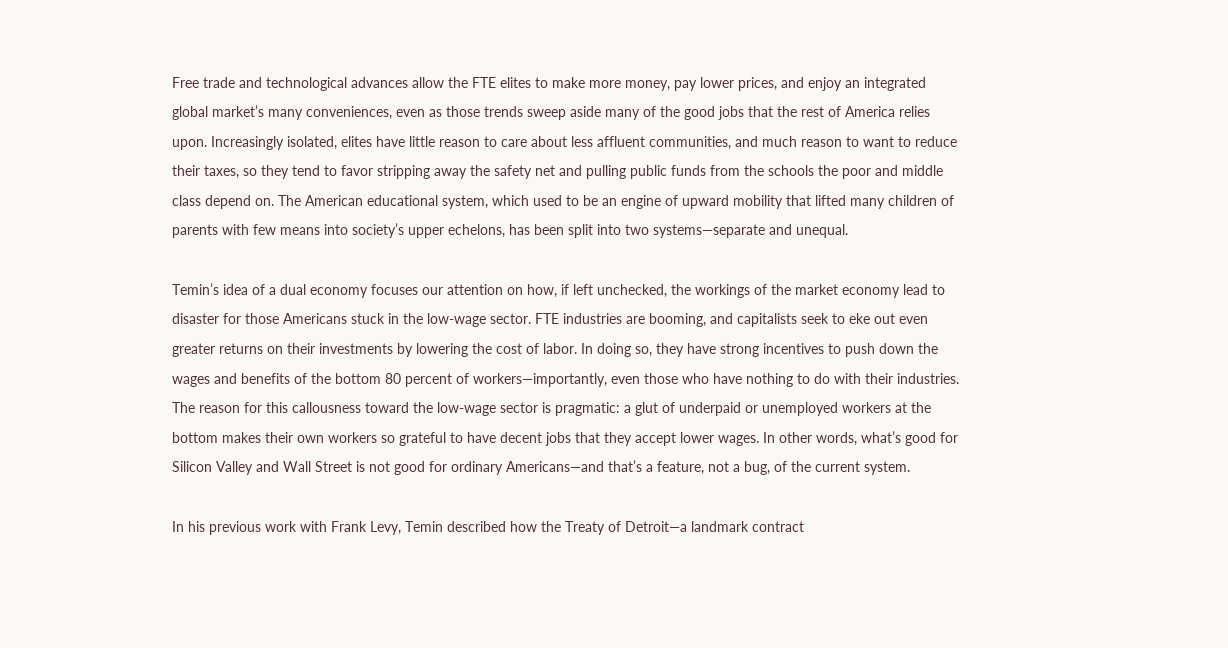Free trade and technological advances allow the FTE elites to make more money, pay lower prices, and enjoy an integrated global market’s many conveniences, even as those trends sweep aside many of the good jobs that the rest of America relies upon. Increasingly isolated, elites have little reason to care about less affluent communities, and much reason to want to reduce their taxes, so they tend to favor stripping away the safety net and pulling public funds from the schools the poor and middle class depend on. The American educational system, which used to be an engine of upward mobility that lifted many children of parents with few means into society’s upper echelons, has been split into two systems—separate and unequal.

Temin’s idea of a dual economy focuses our attention on how, if left unchecked, the workings of the market economy lead to disaster for those Americans stuck in the low-wage sector. FTE industries are booming, and capitalists seek to eke out even greater returns on their investments by lowering the cost of labor. In doing so, they have strong incentives to push down the wages and benefits of the bottom 80 percent of workers—importantly, even those who have nothing to do with their industries. The reason for this callousness toward the low-wage sector is pragmatic: a glut of underpaid or unemployed workers at the bottom makes their own workers so grateful to have decent jobs that they accept lower wages. In other words, what’s good for Silicon Valley and Wall Street is not good for ordinary Americans—and that’s a feature, not a bug, of the current system.

In his previous work with Frank Levy, Temin described how the Treaty of Detroit—a landmark contract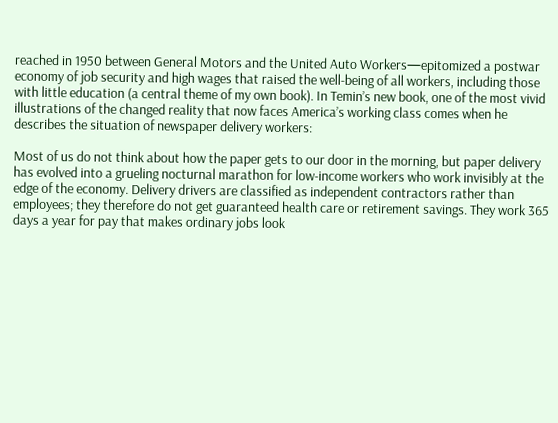reached in 1950 between General Motors and the United Auto Workers—epitomized a postwar economy of job security and high wages that raised the well-being of all workers, including those with little education (a central theme of my own book). In Temin’s new book, one of the most vivid illustrations of the changed reality that now faces America’s working class comes when he describes the situation of newspaper delivery workers:

Most of us do not think about how the paper gets to our door in the morning, but paper delivery has evolved into a grueling nocturnal marathon for low-income workers who work invisibly at the edge of the economy. Delivery drivers are classified as independent contractors rather than employees; they therefore do not get guaranteed health care or retirement savings. They work 365 days a year for pay that makes ordinary jobs look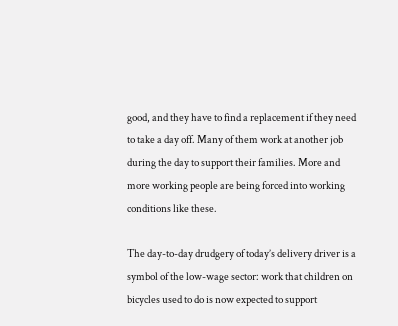good, and they have to find a replacement if they need to take a day off. Many of them work at another job during the day to support their families. More and more working people are being forced into working conditions like these.

The day-to-day drudgery of today’s delivery driver is a symbol of the low-wage sector: work that children on bicycles used to do is now expected to support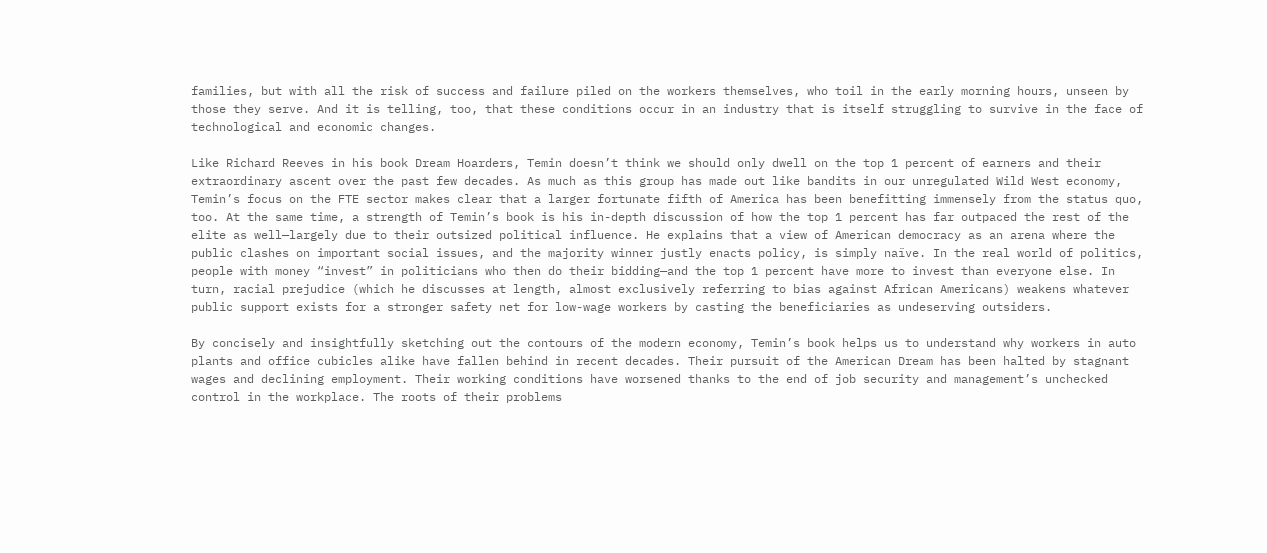families, but with all the risk of success and failure piled on the workers themselves, who toil in the early morning hours, unseen by those they serve. And it is telling, too, that these conditions occur in an industry that is itself struggling to survive in the face of technological and economic changes.

Like Richard Reeves in his book Dream Hoarders, Temin doesn’t think we should only dwell on the top 1 percent of earners and their extraordinary ascent over the past few decades. As much as this group has made out like bandits in our unregulated Wild West economy, Temin’s focus on the FTE sector makes clear that a larger fortunate fifth of America has been benefitting immensely from the status quo, too. At the same time, a strength of Temin’s book is his in-depth discussion of how the top 1 percent has far outpaced the rest of the elite as well—largely due to their outsized political influence. He explains that a view of American democracy as an arena where the public clashes on important social issues, and the majority winner justly enacts policy, is simply naïve. In the real world of politics, people with money “invest” in politicians who then do their bidding—and the top 1 percent have more to invest than everyone else. In turn, racial prejudice (which he discusses at length, almost exclusively referring to bias against African Americans) weakens whatever public support exists for a stronger safety net for low-wage workers by casting the beneficiaries as undeserving outsiders.

By concisely and insightfully sketching out the contours of the modern economy, Temin’s book helps us to understand why workers in auto plants and office cubicles alike have fallen behind in recent decades. Their pursuit of the American Dream has been halted by stagnant wages and declining employment. Their working conditions have worsened thanks to the end of job security and management’s unchecked control in the workplace. The roots of their problems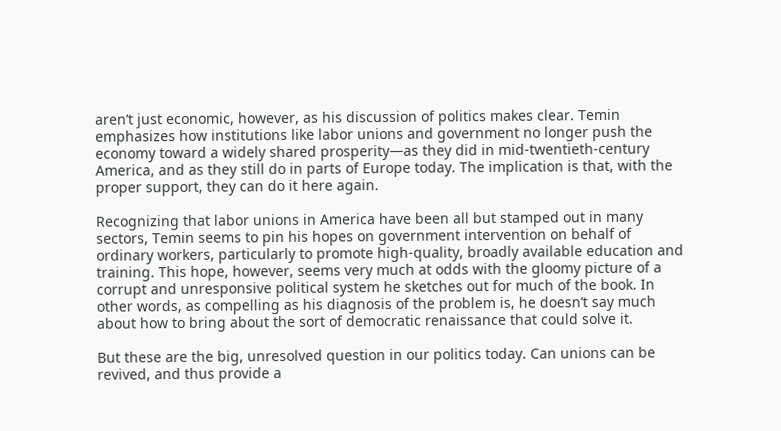aren’t just economic, however, as his discussion of politics makes clear. Temin emphasizes how institutions like labor unions and government no longer push the economy toward a widely shared prosperity—as they did in mid-twentieth-century America, and as they still do in parts of Europe today. The implication is that, with the proper support, they can do it here again.

Recognizing that labor unions in America have been all but stamped out in many sectors, Temin seems to pin his hopes on government intervention on behalf of ordinary workers, particularly to promote high-quality, broadly available education and training. This hope, however, seems very much at odds with the gloomy picture of a corrupt and unresponsive political system he sketches out for much of the book. In other words, as compelling as his diagnosis of the problem is, he doesn’t say much about how to bring about the sort of democratic renaissance that could solve it.

But these are the big, unresolved question in our politics today. Can unions can be revived, and thus provide a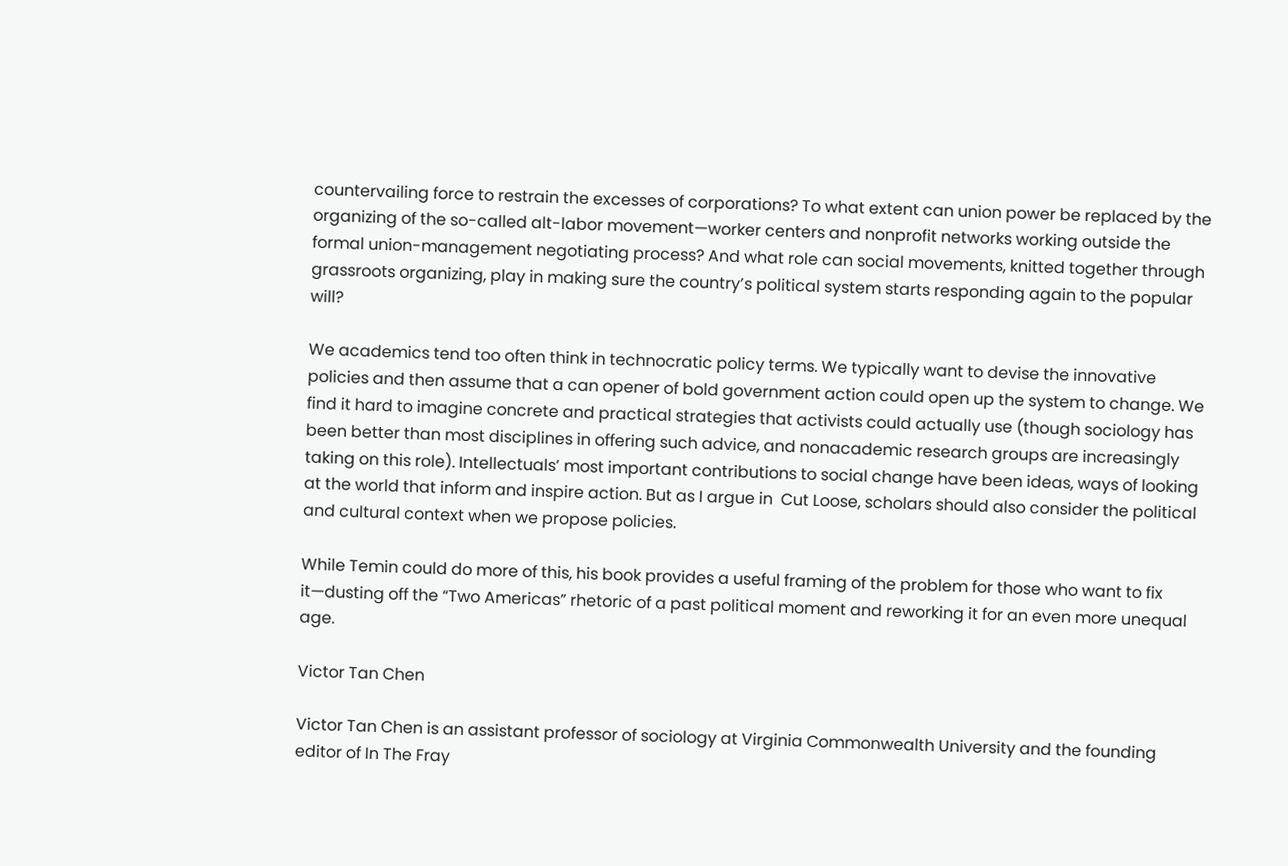countervailing force to restrain the excesses of corporations? To what extent can union power be replaced by the organizing of the so-called alt-labor movement—worker centers and nonprofit networks working outside the formal union-management negotiating process? And what role can social movements, knitted together through grassroots organizing, play in making sure the country’s political system starts responding again to the popular will?

We academics tend too often think in technocratic policy terms. We typically want to devise the innovative policies and then assume that a can opener of bold government action could open up the system to change. We find it hard to imagine concrete and practical strategies that activists could actually use (though sociology has been better than most disciplines in offering such advice, and nonacademic research groups are increasingly taking on this role). Intellectuals’ most important contributions to social change have been ideas, ways of looking at the world that inform and inspire action. But as I argue in  Cut Loose, scholars should also consider the political and cultural context when we propose policies.

While Temin could do more of this, his book provides a useful framing of the problem for those who want to fix it—dusting off the “Two Americas” rhetoric of a past political moment and reworking it for an even more unequal age.

Victor Tan Chen

Victor Tan Chen is an assistant professor of sociology at Virginia Commonwealth University and the founding editor of In The Fray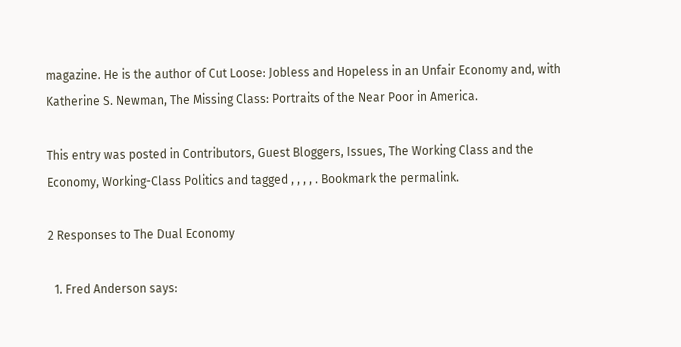magazine. He is the author of Cut Loose: Jobless and Hopeless in an Unfair Economy and, with Katherine S. Newman, The Missing Class: Portraits of the Near Poor in America.

This entry was posted in Contributors, Guest Bloggers, Issues, The Working Class and the Economy, Working-Class Politics and tagged , , , , . Bookmark the permalink.

2 Responses to The Dual Economy

  1. Fred Anderson says: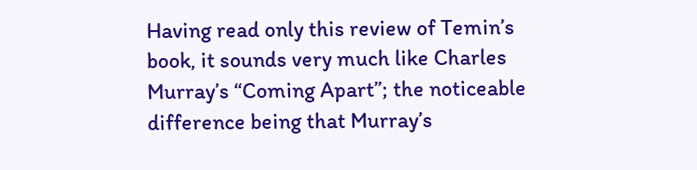Having read only this review of Temin’s book, it sounds very much like Charles Murray’s “Coming Apart”; the noticeable difference being that Murray’s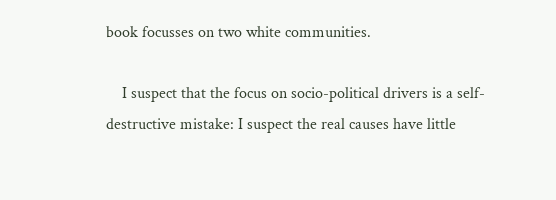book focusses on two white communities.

    I suspect that the focus on socio-political drivers is a self-destructive mistake: I suspect the real causes have little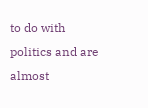to do with politics and are almost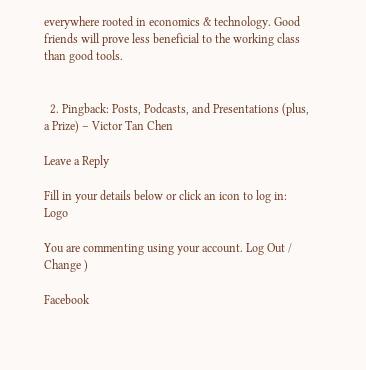everywhere rooted in economics & technology. Good friends will prove less beneficial to the working class than good tools.


  2. Pingback: Posts, Podcasts, and Presentations (plus, a Prize) – Victor Tan Chen

Leave a Reply

Fill in your details below or click an icon to log in: Logo

You are commenting using your account. Log Out /  Change )

Facebook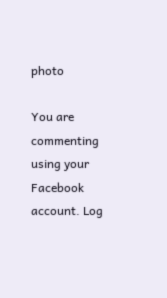photo

You are commenting using your Facebook account. Log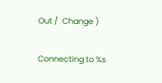Out /  Change )

Connecting to %s